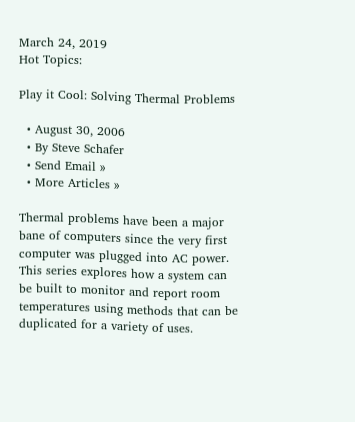March 24, 2019
Hot Topics:

Play it Cool: Solving Thermal Problems

  • August 30, 2006
  • By Steve Schafer
  • Send Email »
  • More Articles »

Thermal problems have been a major bane of computers since the very first computer was plugged into AC power. This series explores how a system can be built to monitor and report room temperatures using methods that can be duplicated for a variety of uses.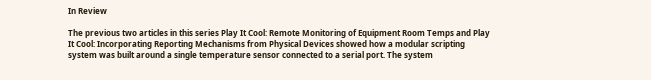In Review

The previous two articles in this series Play It Cool: Remote Monitoring of Equipment Room Temps and Play It Cool: Incorporating Reporting Mechanisms from Physical Devices showed how a modular scripting system was built around a single temperature sensor connected to a serial port. The system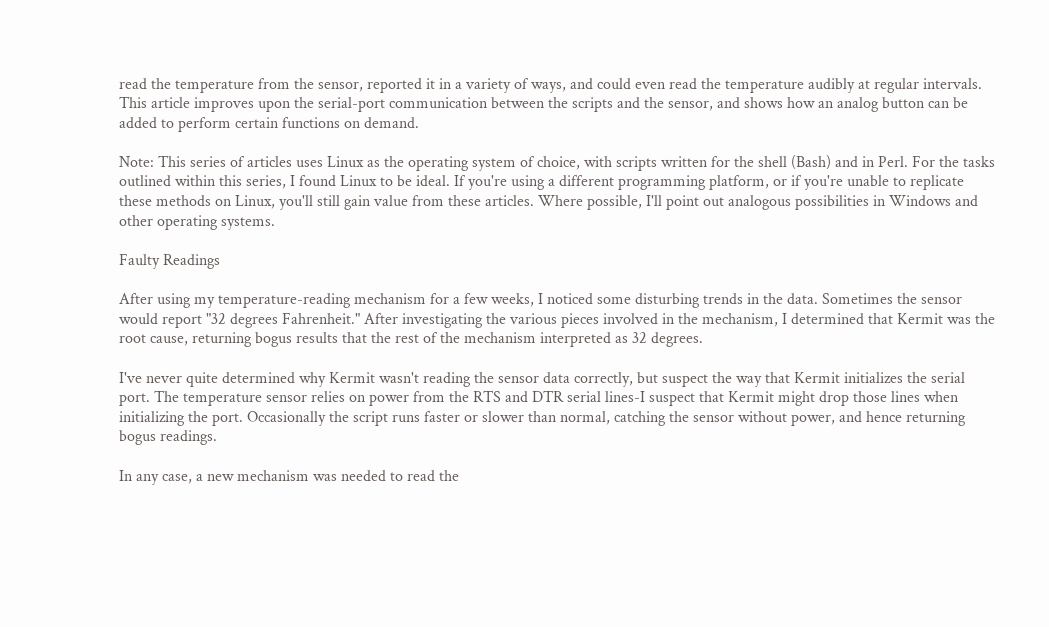read the temperature from the sensor, reported it in a variety of ways, and could even read the temperature audibly at regular intervals. This article improves upon the serial-port communication between the scripts and the sensor, and shows how an analog button can be added to perform certain functions on demand.

Note: This series of articles uses Linux as the operating system of choice, with scripts written for the shell (Bash) and in Perl. For the tasks outlined within this series, I found Linux to be ideal. If you're using a different programming platform, or if you're unable to replicate these methods on Linux, you'll still gain value from these articles. Where possible, I'll point out analogous possibilities in Windows and other operating systems.

Faulty Readings

After using my temperature-reading mechanism for a few weeks, I noticed some disturbing trends in the data. Sometimes the sensor would report "32 degrees Fahrenheit." After investigating the various pieces involved in the mechanism, I determined that Kermit was the root cause, returning bogus results that the rest of the mechanism interpreted as 32 degrees.

I've never quite determined why Kermit wasn't reading the sensor data correctly, but suspect the way that Kermit initializes the serial port. The temperature sensor relies on power from the RTS and DTR serial lines-I suspect that Kermit might drop those lines when initializing the port. Occasionally the script runs faster or slower than normal, catching the sensor without power, and hence returning bogus readings.

In any case, a new mechanism was needed to read the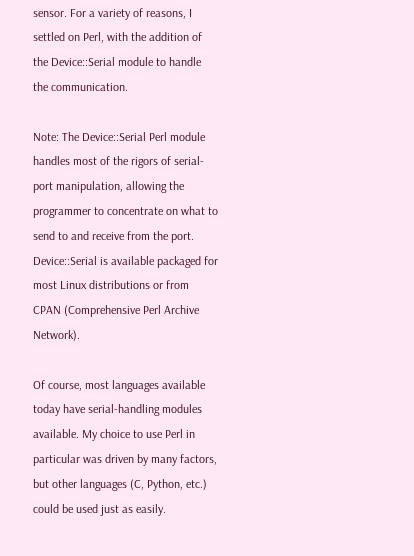sensor. For a variety of reasons, I settled on Perl, with the addition of the Device::Serial module to handle the communication.

Note: The Device::Serial Perl module handles most of the rigors of serial-port manipulation, allowing the programmer to concentrate on what to send to and receive from the port. Device::Serial is available packaged for most Linux distributions or from CPAN (Comprehensive Perl Archive Network).

Of course, most languages available today have serial-handling modules available. My choice to use Perl in particular was driven by many factors, but other languages (C, Python, etc.) could be used just as easily.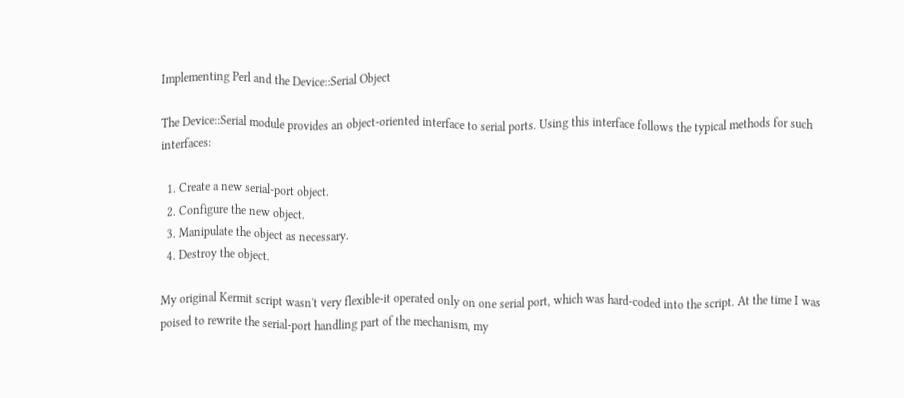Implementing Perl and the Device::Serial Object

The Device::Serial module provides an object-oriented interface to serial ports. Using this interface follows the typical methods for such interfaces:

  1. Create a new serial-port object.
  2. Configure the new object.
  3. Manipulate the object as necessary.
  4. Destroy the object.

My original Kermit script wasn't very flexible-it operated only on one serial port, which was hard-coded into the script. At the time I was poised to rewrite the serial-port handling part of the mechanism, my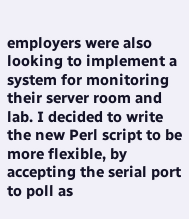employers were also looking to implement a system for monitoring their server room and lab. I decided to write the new Perl script to be more flexible, by accepting the serial port to poll as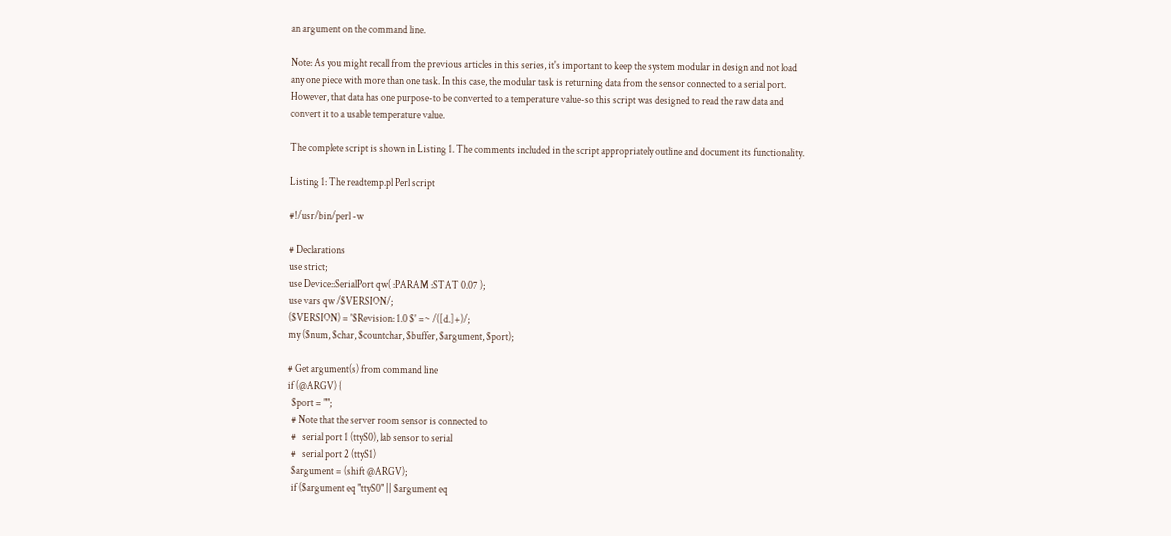an argument on the command line.

Note: As you might recall from the previous articles in this series, it's important to keep the system modular in design and not load any one piece with more than one task. In this case, the modular task is returning data from the sensor connected to a serial port. However, that data has one purpose-to be converted to a temperature value-so this script was designed to read the raw data and convert it to a usable temperature value.

The complete script is shown in Listing 1. The comments included in the script appropriately outline and document its functionality.

Listing 1: The readtemp.pl Perl script

#!/usr/bin/perl -w

# Declarations
use strict;
use Device::SerialPort qw( :PARAM :STAT 0.07 );
use vars qw /$VERSION/;
($VERSION) = '$Revision: 1.0 $' =~ /([d.]+)/;
my ($num, $char, $countchar, $buffer, $argument, $port);

# Get argument(s) from command line
if (@ARGV) {
  $port = "";
  # Note that the server room sensor is connected to
  #   serial port 1 (ttyS0), lab sensor to serial
  #   serial port 2 (ttyS1)
  $argument = (shift @ARGV);
  if ($argument eq "ttyS0" || $argument eq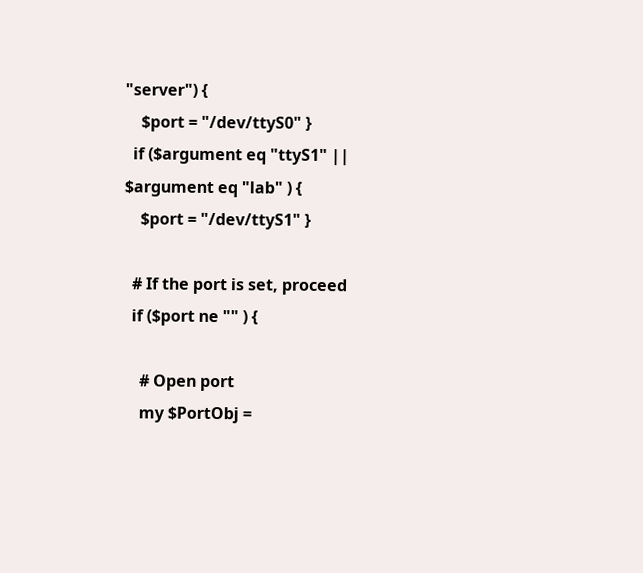"server") {
    $port = "/dev/ttyS0" }
  if ($argument eq "ttyS1" || $argument eq "lab" ) {
    $port = "/dev/ttyS1" }

  # If the port is set, proceed
  if ($port ne "" ) {

    # Open port
    my $PortObj =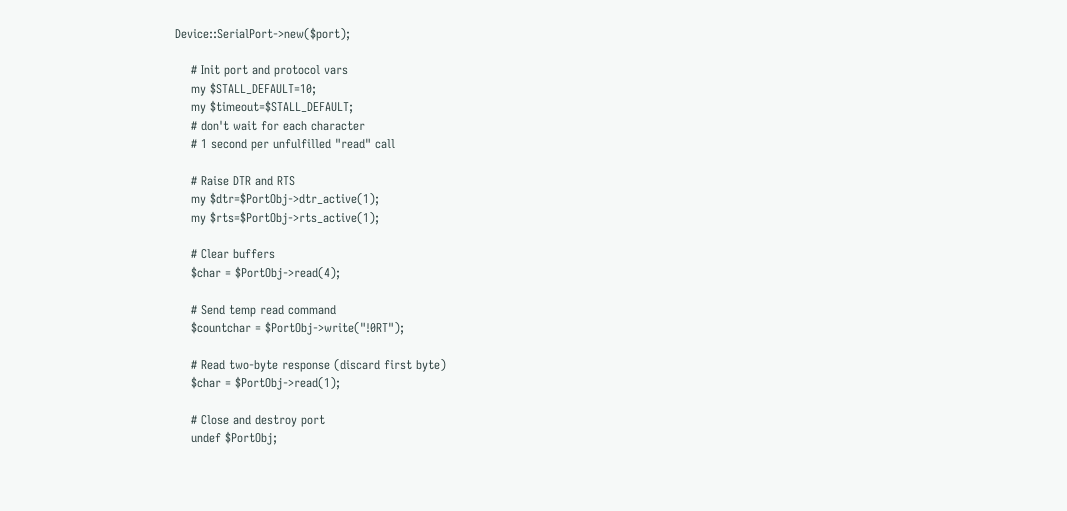Device::SerialPort->new($port);

    # Init port and protocol vars
    my $STALL_DEFAULT=10;
    my $timeout=$STALL_DEFAULT;
    # don't wait for each character
    # 1 second per unfulfilled "read" call

    # Raise DTR and RTS
    my $dtr=$PortObj->dtr_active(1);
    my $rts=$PortObj->rts_active(1);

    # Clear buffers
    $char = $PortObj->read(4);

    # Send temp read command
    $countchar = $PortObj->write("!0RT");

    # Read two-byte response (discard first byte)
    $char = $PortObj->read(1);

    # Close and destroy port
    undef $PortObj;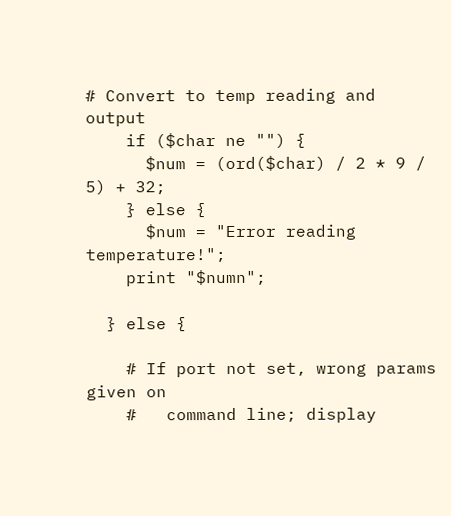# Convert to temp reading and output
    if ($char ne "") {
      $num = (ord($char) / 2 * 9 / 5) + 32;
    } else {
      $num = "Error reading temperature!";
    print "$numn";

  } else {

    # If port not set, wrong params given on
    #   command line; display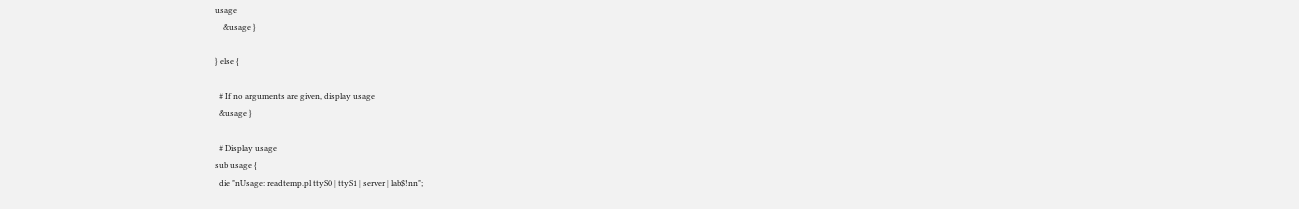usage
    &usage }

} else {

  # If no arguments are given, display usage
  &usage }

  # Display usage
sub usage {
  die "nUsage: readtemp.pl ttyS0 | ttyS1 | server | lab$!nn";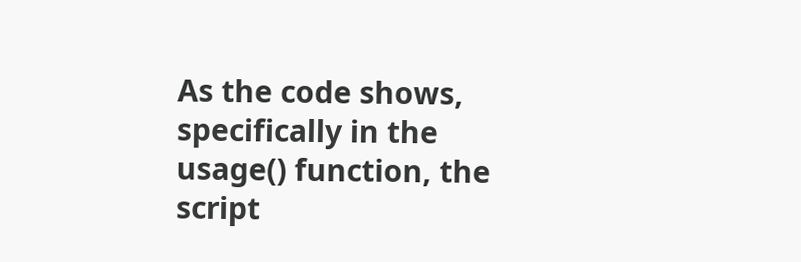As the code shows, specifically in the usage() function, the script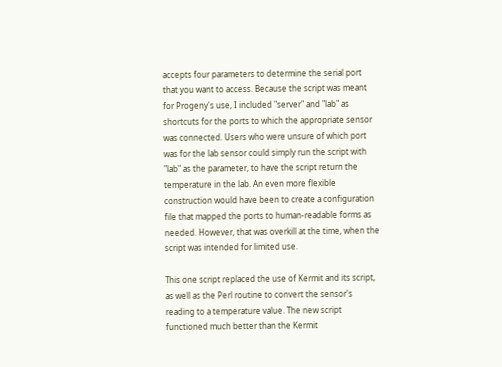accepts four parameters to determine the serial port that you want to access. Because the script was meant for Progeny's use, I included "server" and "lab" as shortcuts for the ports to which the appropriate sensor was connected. Users who were unsure of which port was for the lab sensor could simply run the script with "lab" as the parameter, to have the script return the temperature in the lab. An even more flexible construction would have been to create a configuration file that mapped the ports to human-readable forms as needed. However, that was overkill at the time, when the script was intended for limited use.

This one script replaced the use of Kermit and its script, as well as the Perl routine to convert the sensor's reading to a temperature value. The new script functioned much better than the Kermit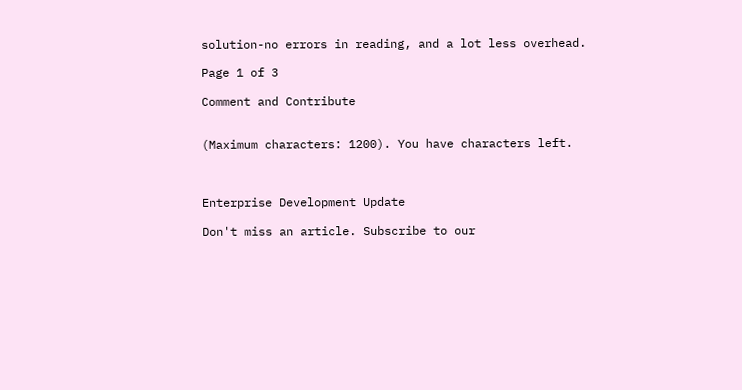solution-no errors in reading, and a lot less overhead.

Page 1 of 3

Comment and Contribute


(Maximum characters: 1200). You have characters left.



Enterprise Development Update

Don't miss an article. Subscribe to our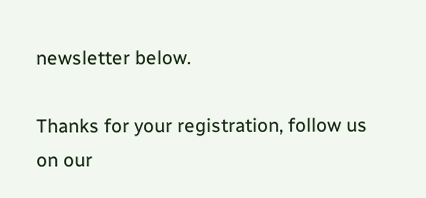newsletter below.

Thanks for your registration, follow us on our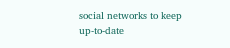social networks to keep up-to-date